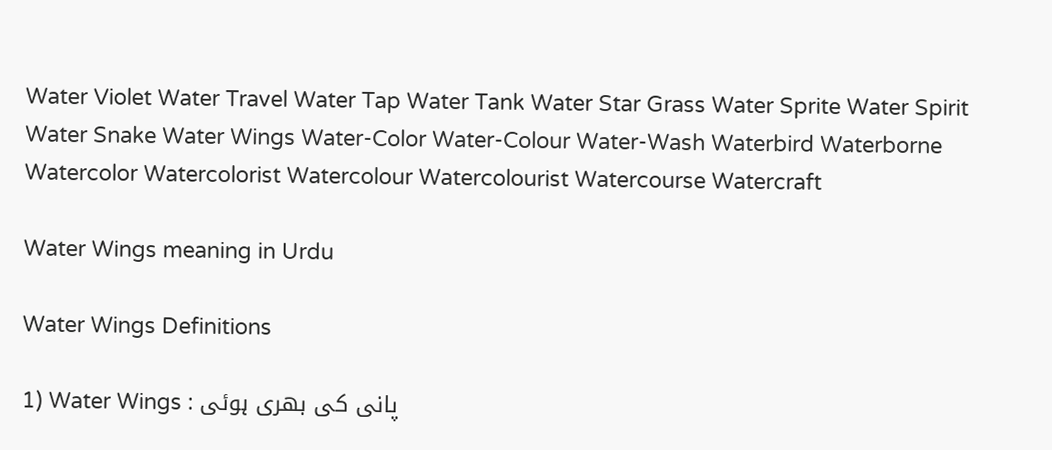Water Violet Water Travel Water Tap Water Tank Water Star Grass Water Sprite Water Spirit Water Snake Water Wings Water-Color Water-Colour Water-Wash Waterbird Waterborne Watercolor Watercolorist Watercolour Watercolourist Watercourse Watercraft

Water Wings meaning in Urdu

Water Wings Definitions

1) Water Wings : پانی کی بھری ہوئی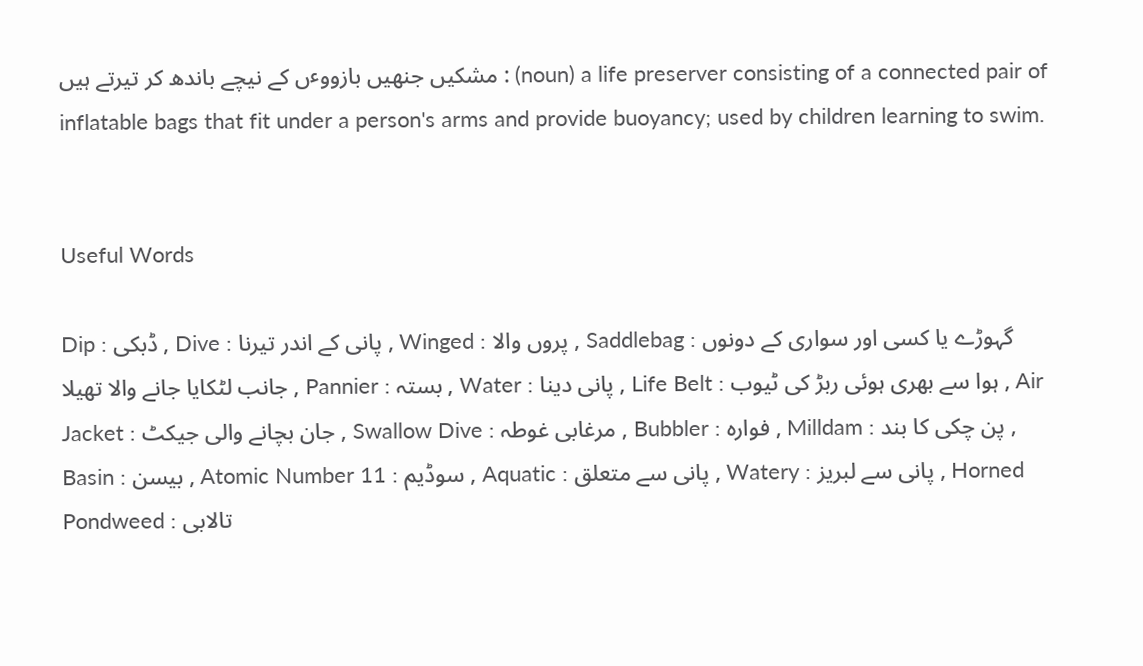مشکیں جنھیں بازووٴں کے نیچے باندھ کر تیرتے ہیں : (noun) a life preserver consisting of a connected pair of inflatable bags that fit under a person's arms and provide buoyancy; used by children learning to swim.


Useful Words

Dip : ڈبکی , Dive : پانی کے اندر تیرنا , Winged : پروں والا , Saddlebag : گہوڑے یا کسی اور سواری کے دونوں جانب لٹکایا جانے والا تھیلا , Pannier : بستہ , Water : پانی دینا , Life Belt : ہوا سے بھری ہوئی ربڑ کی ٹیوب , Air Jacket : جان بچانے والی جیکٹ , Swallow Dive : مرغابی غوطہ , Bubbler : فوارہ , Milldam : پن چکی کا بند , Basin : بیسن , Atomic Number 11 : سوڈیم , Aquatic : پانی سے متعلق , Watery : پانی سے لبریز , Horned Pondweed : تالابی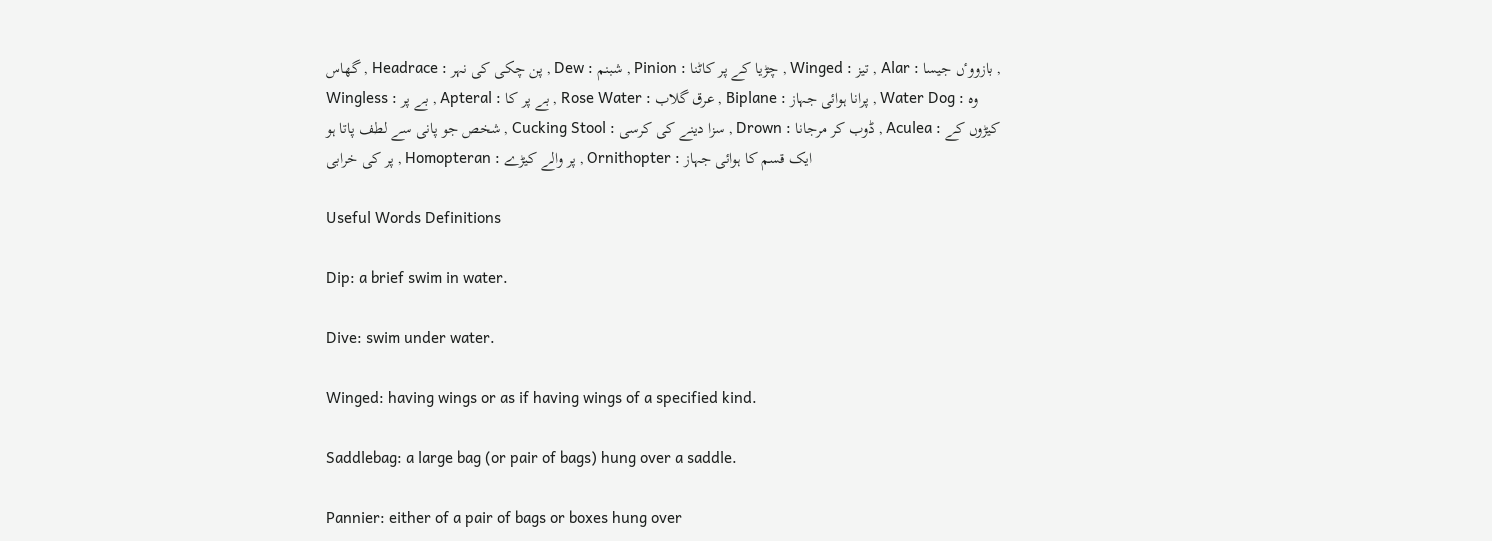گھاس , Headrace : پن چکی کی نہر , Dew : شبنم , Pinion : چڑیا کے پر کاٹنا , Winged : تیز , Alar : بازووٴں جیسا , Wingless : بے پر , Apteral : بے پر کا , Rose Water : عرق گلاب , Biplane : پرانا ہوائی جہاز , Water Dog : وہ شخص جو پانی سے لطف پاتا ہو , Cucking Stool : سزا دینے کی کرسی , Drown : ڈوب کر مرجانا , Aculea : کیڑوں کے پر کی خرابی , Homopteran : پر والے کیڑے , Ornithopter : ایک قسم کا ہوائی جہاز

Useful Words Definitions

Dip: a brief swim in water.

Dive: swim under water.

Winged: having wings or as if having wings of a specified kind.

Saddlebag: a large bag (or pair of bags) hung over a saddle.

Pannier: either of a pair of bags or boxes hung over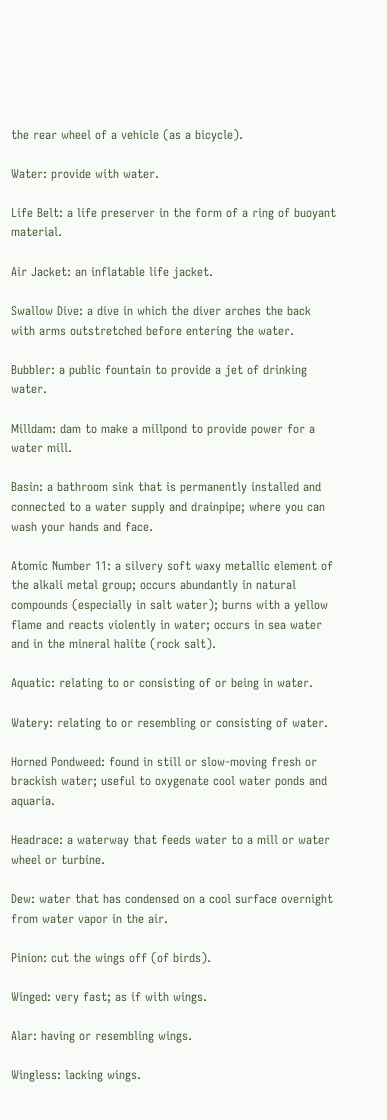the rear wheel of a vehicle (as a bicycle).

Water: provide with water.

Life Belt: a life preserver in the form of a ring of buoyant material.

Air Jacket: an inflatable life jacket.

Swallow Dive: a dive in which the diver arches the back with arms outstretched before entering the water.

Bubbler: a public fountain to provide a jet of drinking water.

Milldam: dam to make a millpond to provide power for a water mill.

Basin: a bathroom sink that is permanently installed and connected to a water supply and drainpipe; where you can wash your hands and face.

Atomic Number 11: a silvery soft waxy metallic element of the alkali metal group; occurs abundantly in natural compounds (especially in salt water); burns with a yellow flame and reacts violently in water; occurs in sea water and in the mineral halite (rock salt).

Aquatic: relating to or consisting of or being in water.

Watery: relating to or resembling or consisting of water.

Horned Pondweed: found in still or slow-moving fresh or brackish water; useful to oxygenate cool water ponds and aquaria.

Headrace: a waterway that feeds water to a mill or water wheel or turbine.

Dew: water that has condensed on a cool surface overnight from water vapor in the air.

Pinion: cut the wings off (of birds).

Winged: very fast; as if with wings.

Alar: having or resembling wings.

Wingless: lacking wings.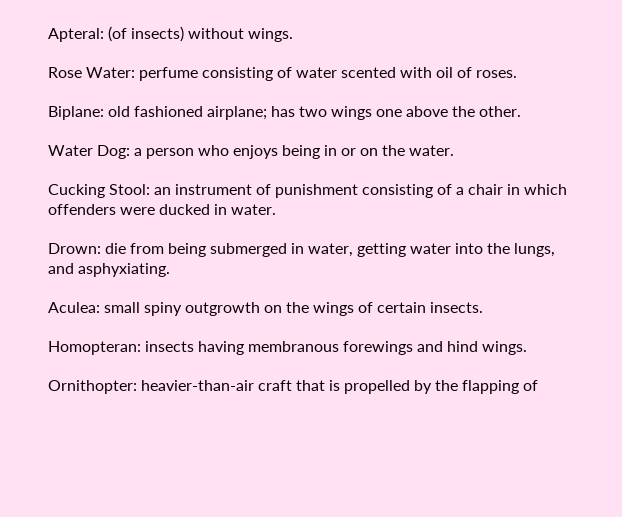Apteral: (of insects) without wings.

Rose Water: perfume consisting of water scented with oil of roses.

Biplane: old fashioned airplane; has two wings one above the other.

Water Dog: a person who enjoys being in or on the water.

Cucking Stool: an instrument of punishment consisting of a chair in which offenders were ducked in water.

Drown: die from being submerged in water, getting water into the lungs, and asphyxiating.

Aculea: small spiny outgrowth on the wings of certain insects.

Homopteran: insects having membranous forewings and hind wings.

Ornithopter: heavier-than-air craft that is propelled by the flapping of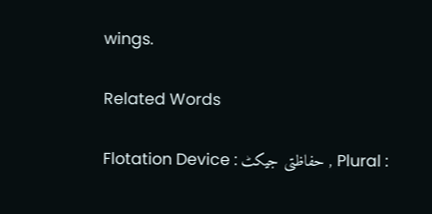wings.

Related Words

Flotation Device : حفاظتی جیکٹ , Plural :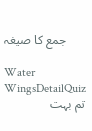جمع کا صیغہ

Water WingsDetailQuiz
تم بہت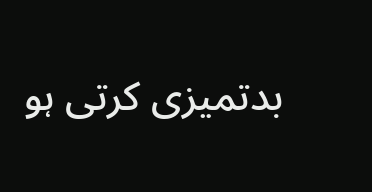بدتمیزی کرتی ہو